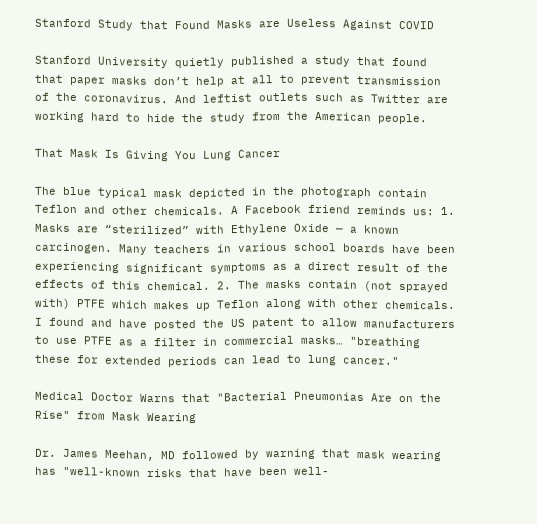Stanford Study that Found Masks are Useless Against COVID

Stanford University quietly published a study that found that paper masks don’t help at all to prevent transmission of the coronavirus. And leftist outlets such as Twitter are working hard to hide the study from the American people.

That Mask Is Giving You Lung Cancer

The blue typical mask depicted in the photograph contain Teflon and other chemicals. A Facebook friend reminds us: 1. Masks are “sterilized” with Ethylene Oxide — a known carcinogen. Many teachers in various school boards have been experiencing significant symptoms as a direct result of the effects of this chemical. 2. The masks contain (not sprayed with) PTFE which makes up Teflon along with other chemicals. I found and have posted the US patent to allow manufacturers to use PTFE as a filter in commercial masks… "breathing these for extended periods can lead to lung cancer."

Medical Doctor Warns that "Bacterial Pneumonias Are on the Rise" from Mask Wearing

Dr. James Meehan, MD followed by warning that mask wearing has "well-known risks that have been well-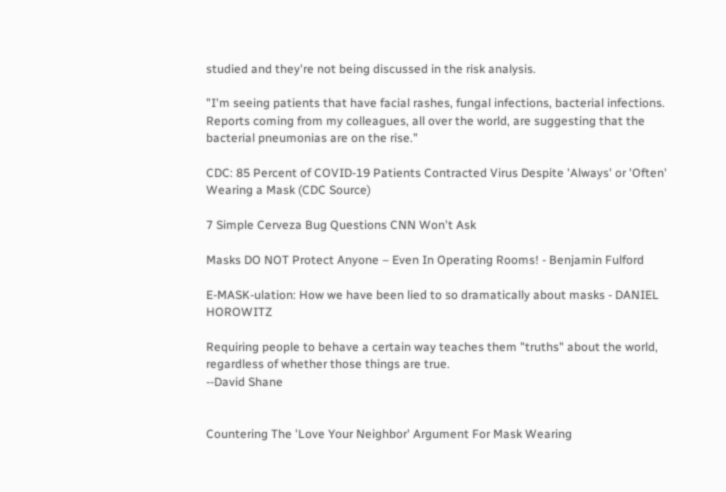studied and they're not being discussed in the risk analysis.

"I'm seeing patients that have facial rashes, fungal infections, bacterial infections. Reports coming from my colleagues, all over the world, are suggesting that the bacterial pneumonias are on the rise."

CDC: 85 Percent of COVID-19 Patients Contracted Virus Despite 'Always' or 'Often' Wearing a Mask (CDC Source)

7 Simple Cerveza Bug Questions CNN Won't Ask

Masks DO NOT Protect Anyone – Even In Operating Rooms! - Benjamin Fulford

E-MASK-ulation: How we have been lied to so dramatically about masks - DANIEL HOROWITZ

Requiring people to behave a certain way teaches them "truths" about the world, regardless of whether those things are true.
--David Shane


Countering The 'Love Your Neighbor' Argument For Mask Wearing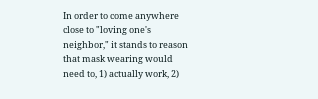In order to come anywhere close to "loving one's neighbor," it stands to reason that mask wearing would need to, 1) actually work, 2)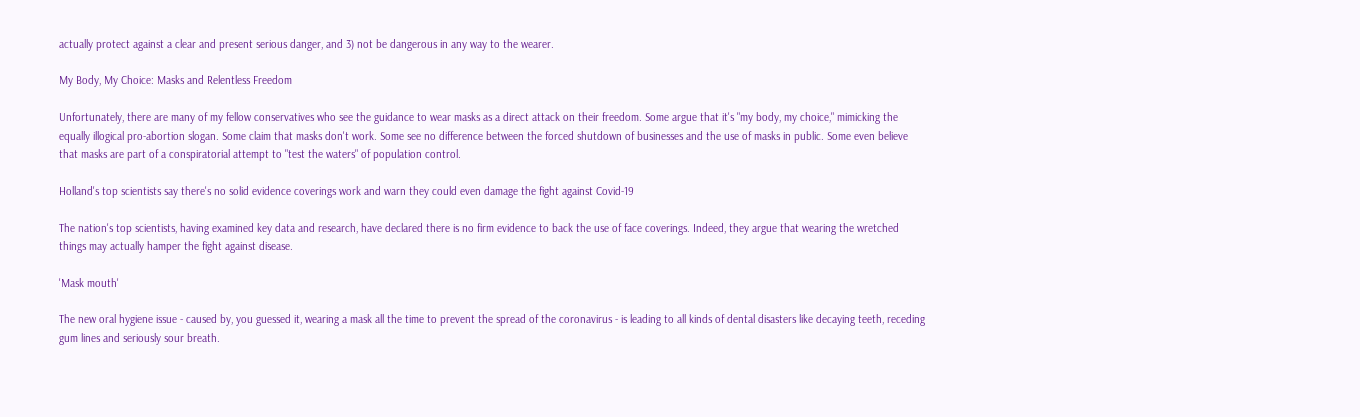actually protect against a clear and present serious danger, and 3) not be dangerous in any way to the wearer.

My Body, My Choice: Masks and Relentless Freedom

Unfortunately, there are many of my fellow conservatives who see the guidance to wear masks as a direct attack on their freedom. Some argue that it's "my body, my choice," mimicking the equally illogical pro-abortion slogan. Some claim that masks don't work. Some see no difference between the forced shutdown of businesses and the use of masks in public. Some even believe that masks are part of a conspiratorial attempt to "test the waters" of population control.

Holland's top scientists say there's no solid evidence coverings work and warn they could even damage the fight against Covid-19

The nation's top scientists, having examined key data and research, have declared there is no firm evidence to back the use of face coverings. Indeed, they argue that wearing the wretched things may actually hamper the fight against disease.

'Mask mouth'

The new oral hygiene issue - caused by, you guessed it, wearing a mask all the time to prevent the spread of the coronavirus - is leading to all kinds of dental disasters like decaying teeth, receding gum lines and seriously sour breath.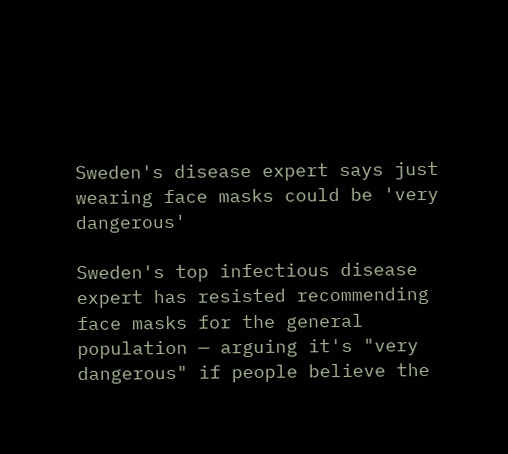Sweden's disease expert says just wearing face masks could be 'very dangerous'

Sweden's top infectious disease expert has resisted recommending face masks for the general population — arguing it's "very dangerous" if people believe the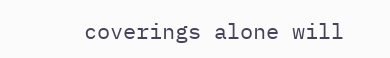coverings alone will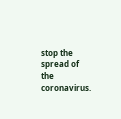stop the spread of the coronavirus.